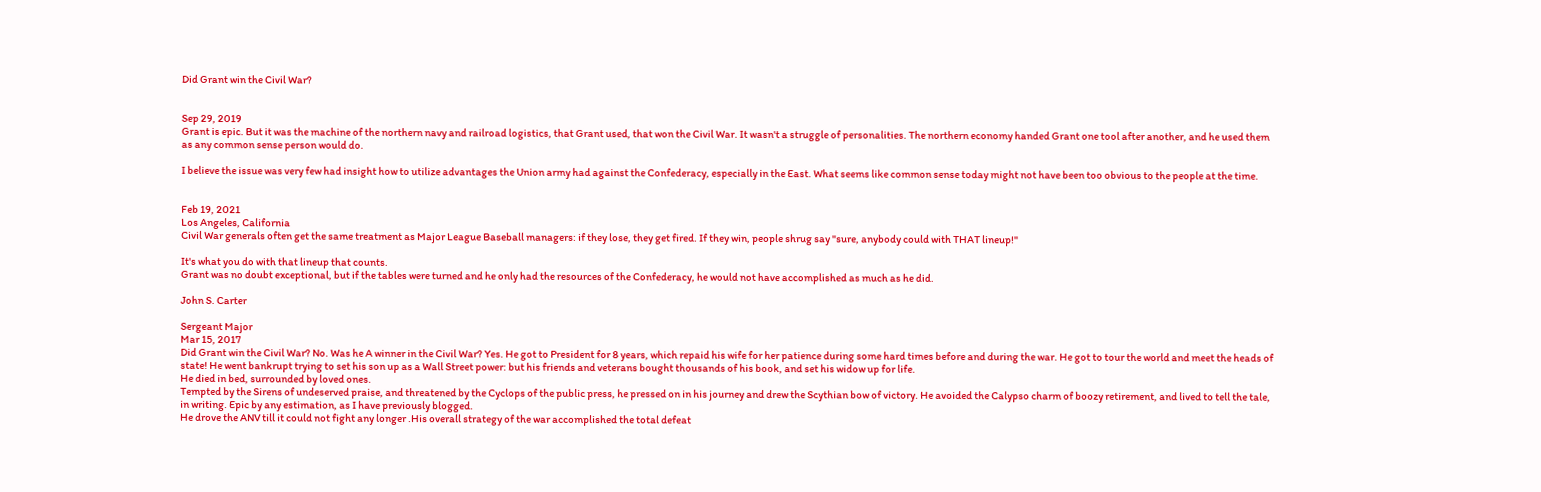Did Grant win the Civil War?


Sep 29, 2019
Grant is epic. But it was the machine of the northern navy and railroad logistics, that Grant used, that won the Civil War. It wasn't a struggle of personalities. The northern economy handed Grant one tool after another, and he used them as any common sense person would do.

I believe the issue was very few had insight how to utilize advantages the Union army had against the Confederacy, especially in the East. What seems like common sense today might not have been too obvious to the people at the time.


Feb 19, 2021
Los Angeles, California
Civil War generals often get the same treatment as Major League Baseball managers: if they lose, they get fired. If they win, people shrug say "sure, anybody could with THAT lineup!"

It's what you do with that lineup that counts.
Grant was no doubt exceptional, but if the tables were turned and he only had the resources of the Confederacy, he would not have accomplished as much as he did.

John S. Carter

Sergeant Major
Mar 15, 2017
Did Grant win the Civil War? No. Was he A winner in the Civil War? Yes. He got to President for 8 years, which repaid his wife for her patience during some hard times before and during the war. He got to tour the world and meet the heads of state! He went bankrupt trying to set his son up as a Wall Street power: but his friends and veterans bought thousands of his book, and set his widow up for life.
He died in bed, surrounded by loved ones.
Tempted by the Sirens of undeserved praise, and threatened by the Cyclops of the public press, he pressed on in his journey and drew the Scythian bow of victory. He avoided the Calypso charm of boozy retirement, and lived to tell the tale, in writing. Epic by any estimation, as I have previously blogged.
He drove the ANV till it could not fight any longer .His overall strategy of the war accomplished the total defeat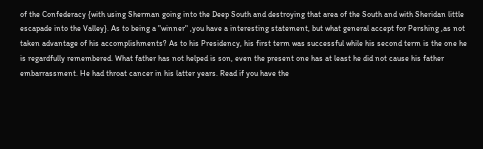of the Confederacy {with using Sherman going into the Deep South and destroying that area of the South and with Sheridan little escapade into the Valley}. As to being a "winner" ,you have a interesting statement, but what general accept for Pershing ,as not taken advantage of his accomplishments? As to his Presidency, his first term was successful while his second term is the one he is regardfully remembered. What father has not helped is son, even the present one has at least he did not cause his father embarrassment. He had throat cancer in his latter years. Read if you have the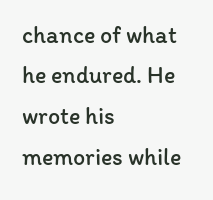chance of what he endured. He wrote his memories while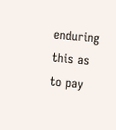enduring this as to pay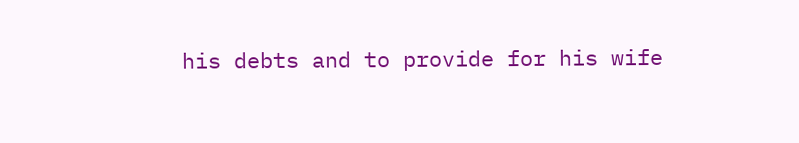his debts and to provide for his wife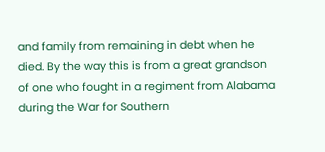and family from remaining in debt when he died. By the way this is from a great grandson of one who fought in a regiment from Alabama during the War for Southern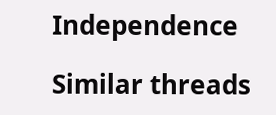Independence

Similar threads